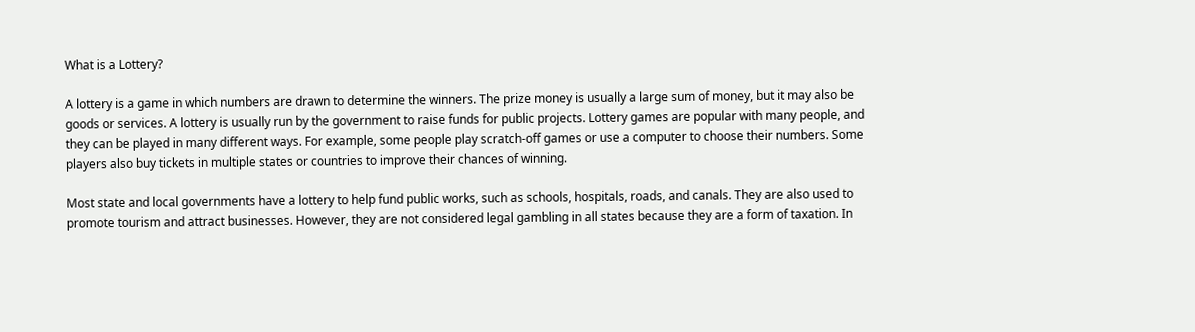What is a Lottery?

A lottery is a game in which numbers are drawn to determine the winners. The prize money is usually a large sum of money, but it may also be goods or services. A lottery is usually run by the government to raise funds for public projects. Lottery games are popular with many people, and they can be played in many different ways. For example, some people play scratch-off games or use a computer to choose their numbers. Some players also buy tickets in multiple states or countries to improve their chances of winning.

Most state and local governments have a lottery to help fund public works, such as schools, hospitals, roads, and canals. They are also used to promote tourism and attract businesses. However, they are not considered legal gambling in all states because they are a form of taxation. In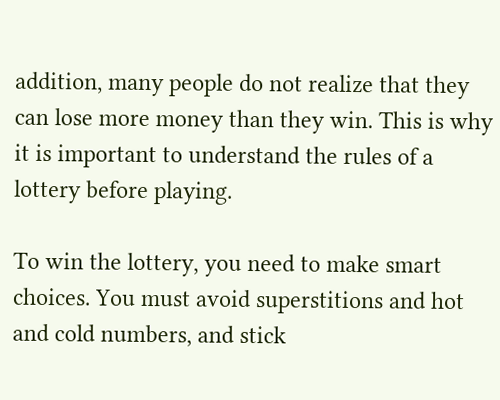addition, many people do not realize that they can lose more money than they win. This is why it is important to understand the rules of a lottery before playing.

To win the lottery, you need to make smart choices. You must avoid superstitions and hot and cold numbers, and stick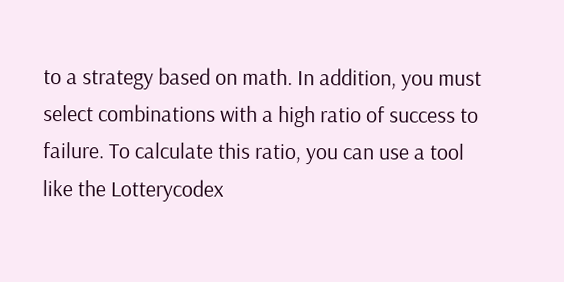to a strategy based on math. In addition, you must select combinations with a high ratio of success to failure. To calculate this ratio, you can use a tool like the Lotterycodex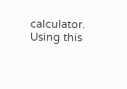calculator. Using this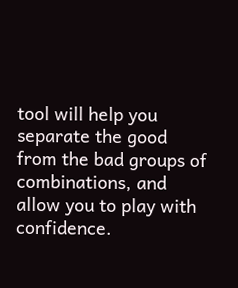tool will help you separate the good from the bad groups of combinations, and allow you to play with confidence.